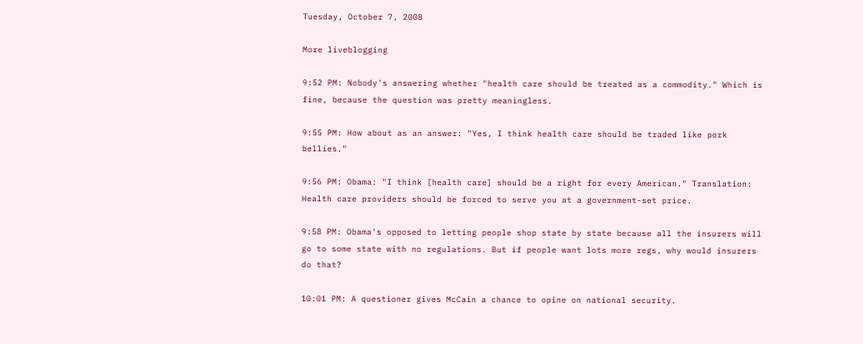Tuesday, October 7, 2008

More liveblogging

9:52 PM: Nobody's answering whether "health care should be treated as a commodity." Which is fine, because the question was pretty meaningless.

9:55 PM: How about as an answer: "Yes, I think health care should be traded like pork bellies."

9:56 PM: Obama: "I think [health care] should be a right for every American." Translation: Health care providers should be forced to serve you at a government-set price.

9:58 PM: Obama's opposed to letting people shop state by state because all the insurers will go to some state with no regulations. But if people want lots more regs, why would insurers do that?

10:01 PM: A questioner gives McCain a chance to opine on national security.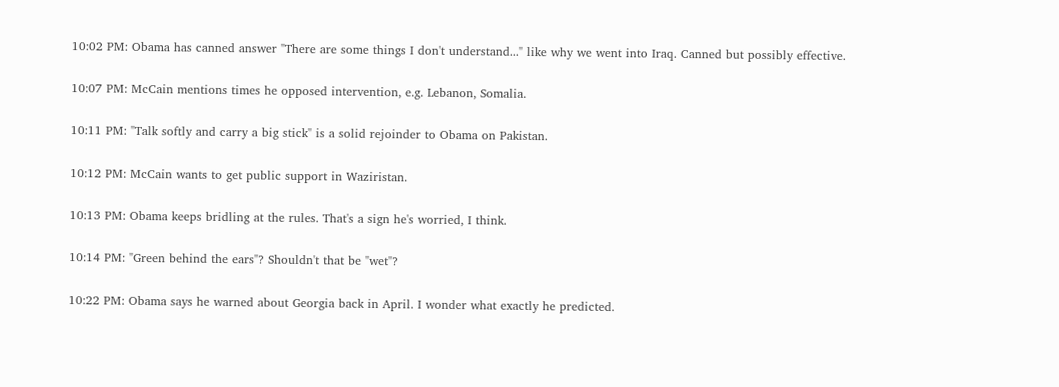10:02 PM: Obama has canned answer "There are some things I don't understand..." like why we went into Iraq. Canned but possibly effective.

10:07 PM: McCain mentions times he opposed intervention, e.g. Lebanon, Somalia.

10:11 PM: "Talk softly and carry a big stick" is a solid rejoinder to Obama on Pakistan.

10:12 PM: McCain wants to get public support in Waziristan.

10:13 PM: Obama keeps bridling at the rules. That's a sign he's worried, I think.

10:14 PM: "Green behind the ears"? Shouldn't that be "wet"?

10:22 PM: Obama says he warned about Georgia back in April. I wonder what exactly he predicted.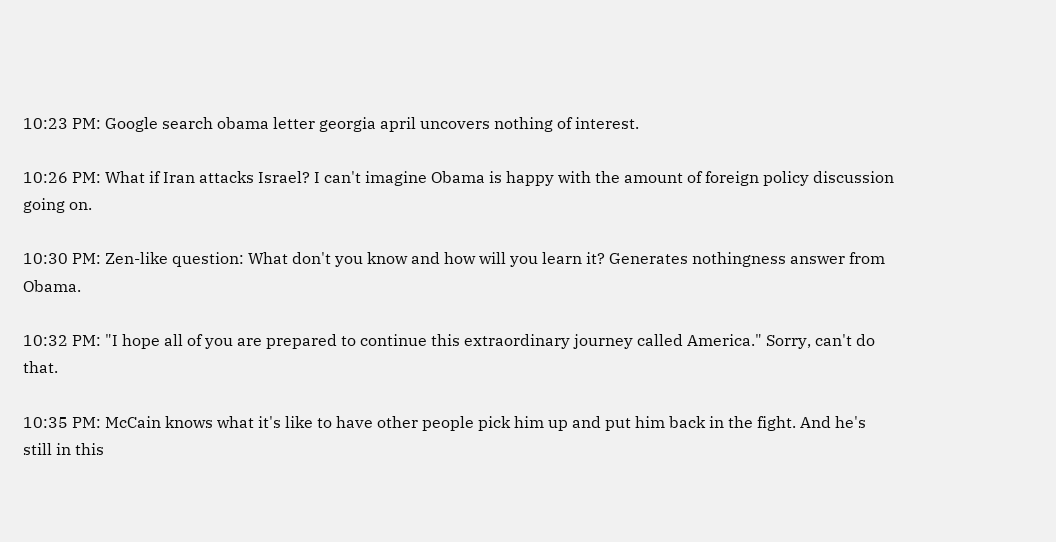10:23 PM: Google search obama letter georgia april uncovers nothing of interest.

10:26 PM: What if Iran attacks Israel? I can't imagine Obama is happy with the amount of foreign policy discussion going on.

10:30 PM: Zen-like question: What don't you know and how will you learn it? Generates nothingness answer from Obama.

10:32 PM: "I hope all of you are prepared to continue this extraordinary journey called America." Sorry, can't do that.

10:35 PM: McCain knows what it's like to have other people pick him up and put him back in the fight. And he's still in this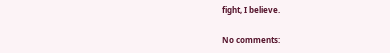fight, I believe.

No comments: